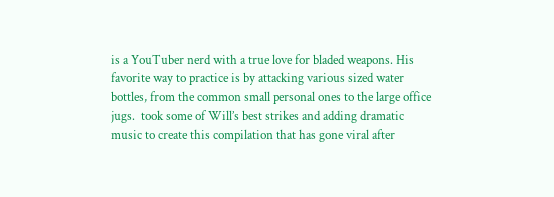is a YouTuber nerd with a true love for bladed weapons. His favorite way to practice is by attacking various sized water bottles, from the common small personal ones to the large office jugs.  took some of Will’s best strikes and adding dramatic music to create this compilation that has gone viral after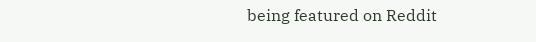being featured on Reddit